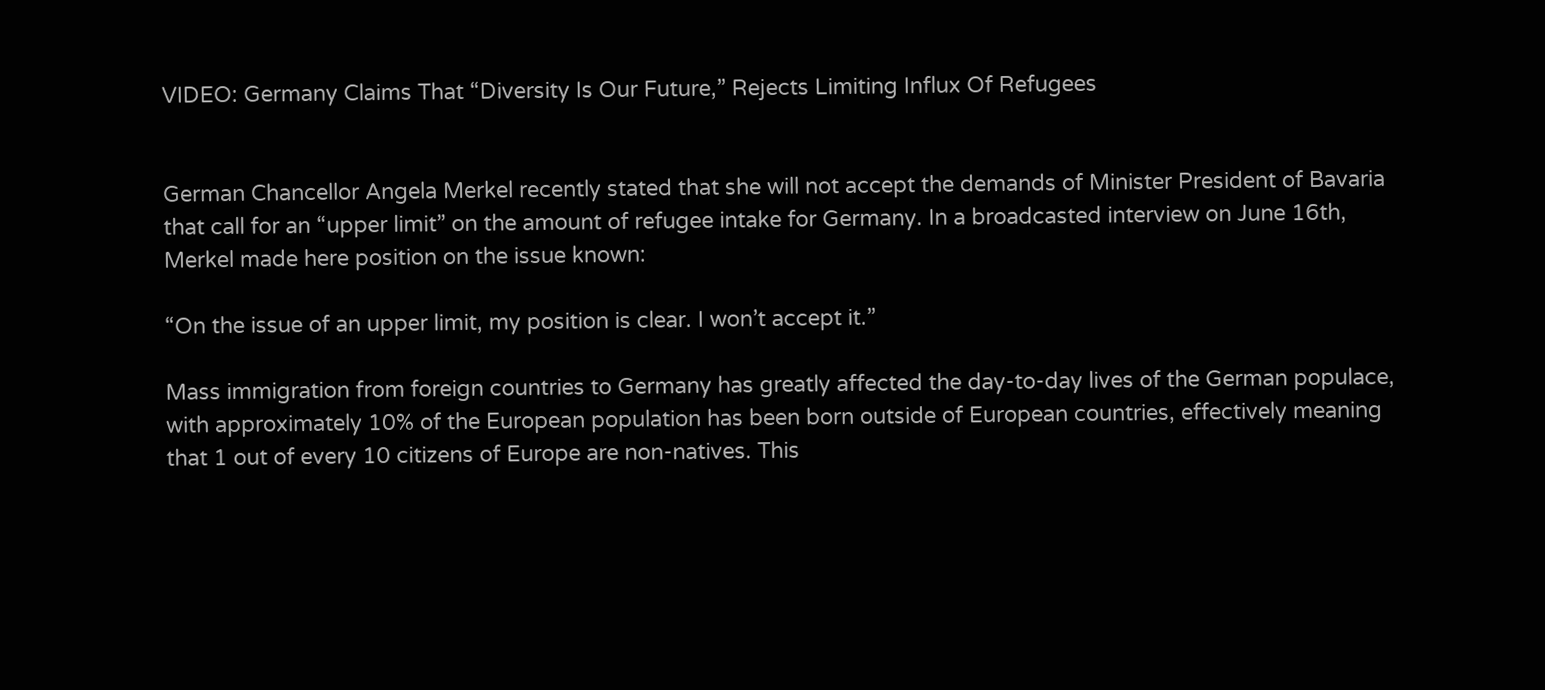VIDEO: Germany Claims That “Diversity Is Our Future,” Rejects Limiting Influx Of Refugees


German Chancellor Angela Merkel recently stated that she will not accept the demands of Minister President of Bavaria that call for an “upper limit” on the amount of refugee intake for Germany. In a broadcasted interview on June 16th, Merkel made here position on the issue known:

“On the issue of an upper limit, my position is clear. I won’t accept it.”

Mass immigration from foreign countries to Germany has greatly affected the day-to-day lives of the German populace, with approximately 10% of the European population has been born outside of European countries, effectively meaning that 1 out of every 10 citizens of Europe are non-natives. This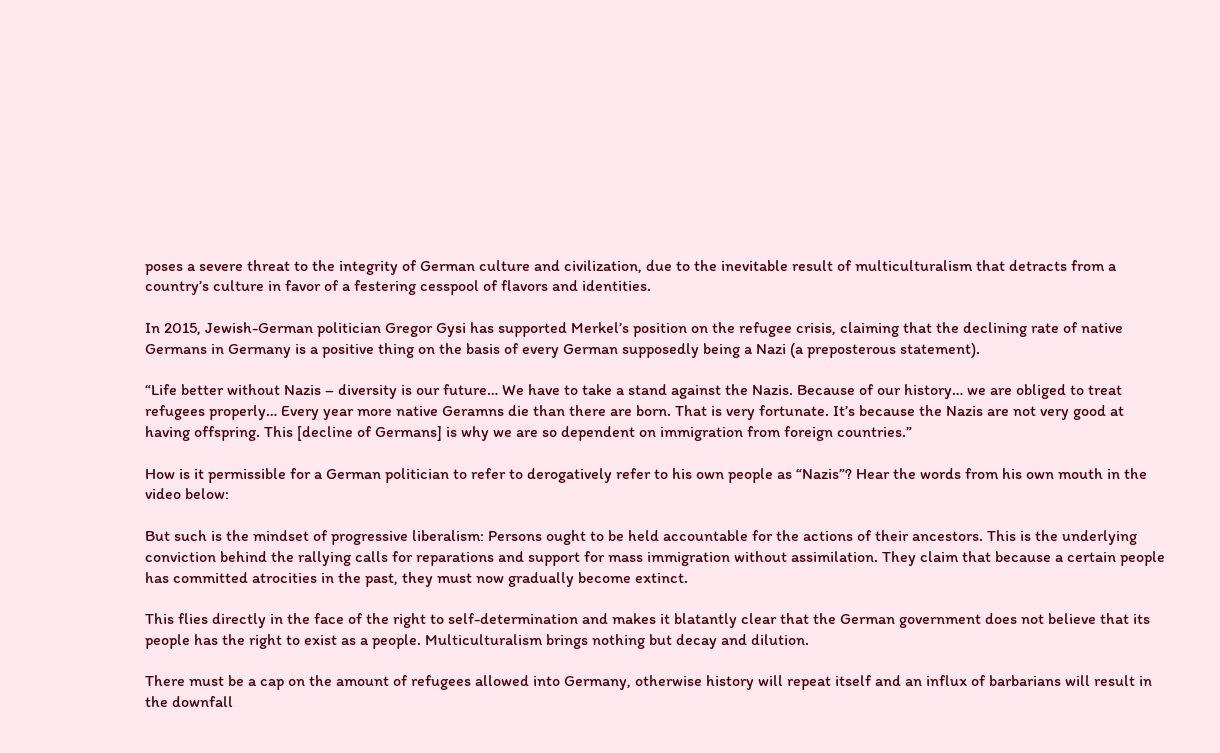poses a severe threat to the integrity of German culture and civilization, due to the inevitable result of multiculturalism that detracts from a country’s culture in favor of a festering cesspool of flavors and identities.

In 2015, Jewish-German politician Gregor Gysi has supported Merkel’s position on the refugee crisis, claiming that the declining rate of native Germans in Germany is a positive thing on the basis of every German supposedly being a Nazi (a preposterous statement).

“Life better without Nazis – diversity is our future… We have to take a stand against the Nazis. Because of our history… we are obliged to treat refugees properly… Every year more native Geramns die than there are born. That is very fortunate. It’s because the Nazis are not very good at having offspring. This [decline of Germans] is why we are so dependent on immigration from foreign countries.”

How is it permissible for a German politician to refer to derogatively refer to his own people as “Nazis”? Hear the words from his own mouth in the video below:

But such is the mindset of progressive liberalism: Persons ought to be held accountable for the actions of their ancestors. This is the underlying conviction behind the rallying calls for reparations and support for mass immigration without assimilation. They claim that because a certain people has committed atrocities in the past, they must now gradually become extinct.

This flies directly in the face of the right to self-determination and makes it blatantly clear that the German government does not believe that its people has the right to exist as a people. Multiculturalism brings nothing but decay and dilution.

There must be a cap on the amount of refugees allowed into Germany, otherwise history will repeat itself and an influx of barbarians will result in the downfall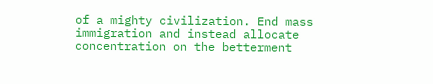of a mighty civilization. End mass immigration and instead allocate concentration on the betterment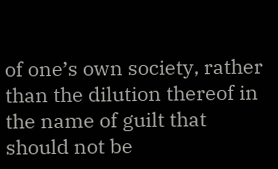of one’s own society, rather than the dilution thereof in the name of guilt that should not be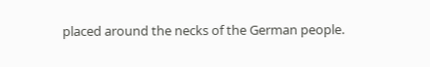placed around the necks of the German people.